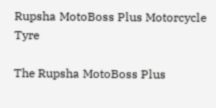Rupsha MotoBoss Plus Motorcycle Tyre

The Rupsha MotoBoss Plus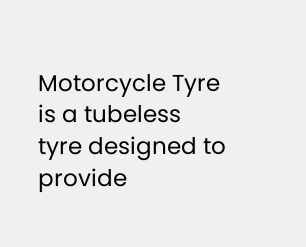Motorcycle Tyre is a tubeless tyre designed to provide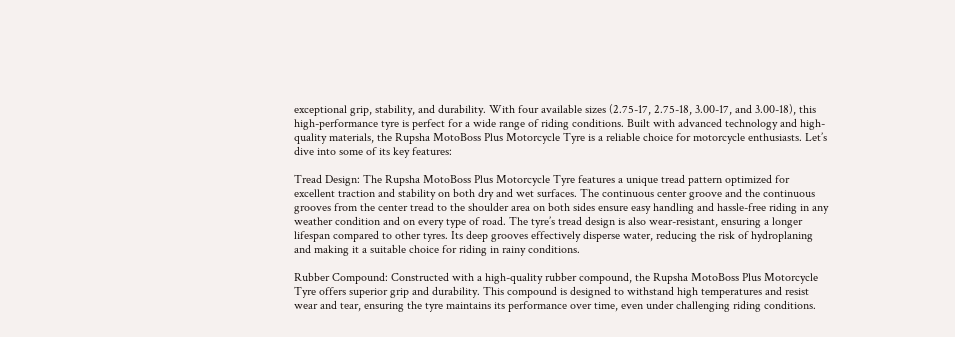exceptional grip, stability, and durability. With four available sizes (2.75-17, 2.75-18, 3.00-17, and 3.00-18), this high-performance tyre is perfect for a wide range of riding conditions. Built with advanced technology and high-quality materials, the Rupsha MotoBoss Plus Motorcycle Tyre is a reliable choice for motorcycle enthusiasts. Let’s dive into some of its key features:

Tread Design: The Rupsha MotoBoss Plus Motorcycle Tyre features a unique tread pattern optimized for excellent traction and stability on both dry and wet surfaces. The continuous center groove and the continuous grooves from the center tread to the shoulder area on both sides ensure easy handling and hassle-free riding in any weather condition and on every type of road. The tyre’s tread design is also wear-resistant, ensuring a longer lifespan compared to other tyres. Its deep grooves effectively disperse water, reducing the risk of hydroplaning and making it a suitable choice for riding in rainy conditions.

Rubber Compound: Constructed with a high-quality rubber compound, the Rupsha MotoBoss Plus Motorcycle Tyre offers superior grip and durability. This compound is designed to withstand high temperatures and resist wear and tear, ensuring the tyre maintains its performance over time, even under challenging riding conditions.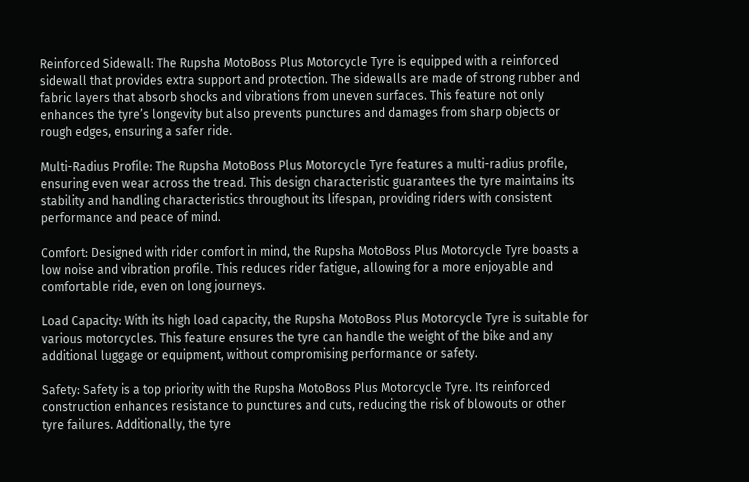Reinforced Sidewall: The Rupsha MotoBoss Plus Motorcycle Tyre is equipped with a reinforced sidewall that provides extra support and protection. The sidewalls are made of strong rubber and fabric layers that absorb shocks and vibrations from uneven surfaces. This feature not only enhances the tyre’s longevity but also prevents punctures and damages from sharp objects or rough edges, ensuring a safer ride.

Multi-Radius Profile: The Rupsha MotoBoss Plus Motorcycle Tyre features a multi-radius profile, ensuring even wear across the tread. This design characteristic guarantees the tyre maintains its stability and handling characteristics throughout its lifespan, providing riders with consistent performance and peace of mind.

Comfort: Designed with rider comfort in mind, the Rupsha MotoBoss Plus Motorcycle Tyre boasts a low noise and vibration profile. This reduces rider fatigue, allowing for a more enjoyable and comfortable ride, even on long journeys.

Load Capacity: With its high load capacity, the Rupsha MotoBoss Plus Motorcycle Tyre is suitable for various motorcycles. This feature ensures the tyre can handle the weight of the bike and any additional luggage or equipment, without compromising performance or safety.

Safety: Safety is a top priority with the Rupsha MotoBoss Plus Motorcycle Tyre. Its reinforced construction enhances resistance to punctures and cuts, reducing the risk of blowouts or other tyre failures. Additionally, the tyre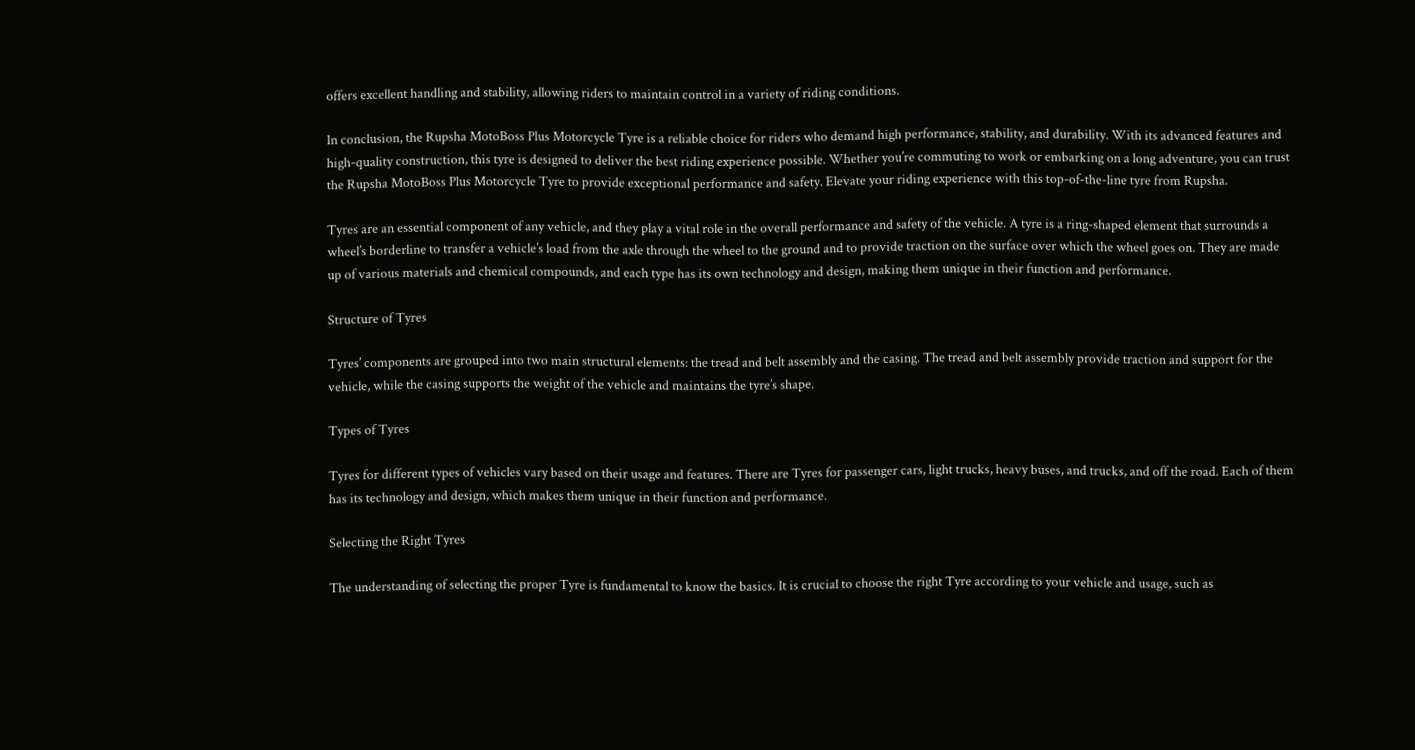offers excellent handling and stability, allowing riders to maintain control in a variety of riding conditions.

In conclusion, the Rupsha MotoBoss Plus Motorcycle Tyre is a reliable choice for riders who demand high performance, stability, and durability. With its advanced features and high-quality construction, this tyre is designed to deliver the best riding experience possible. Whether you’re commuting to work or embarking on a long adventure, you can trust the Rupsha MotoBoss Plus Motorcycle Tyre to provide exceptional performance and safety. Elevate your riding experience with this top-of-the-line tyre from Rupsha.

Tyres are an essential component of any vehicle, and they play a vital role in the overall performance and safety of the vehicle. A tyre is a ring-shaped element that surrounds a wheel’s borderline to transfer a vehicle’s load from the axle through the wheel to the ground and to provide traction on the surface over which the wheel goes on. They are made up of various materials and chemical compounds, and each type has its own technology and design, making them unique in their function and performance.

Structure of Tyres

Tyres’ components are grouped into two main structural elements: the tread and belt assembly and the casing. The tread and belt assembly provide traction and support for the vehicle, while the casing supports the weight of the vehicle and maintains the tyre’s shape.

Types of Tyres

Tyres for different types of vehicles vary based on their usage and features. There are Tyres for passenger cars, light trucks, heavy buses, and trucks, and off the road. Each of them has its technology and design, which makes them unique in their function and performance.

Selecting the Right Tyres

The understanding of selecting the proper Tyre is fundamental to know the basics. It is crucial to choose the right Tyre according to your vehicle and usage, such as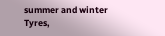summer and winter Tyres,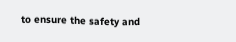to ensure the safety and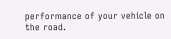performance of your vehicle on the road.